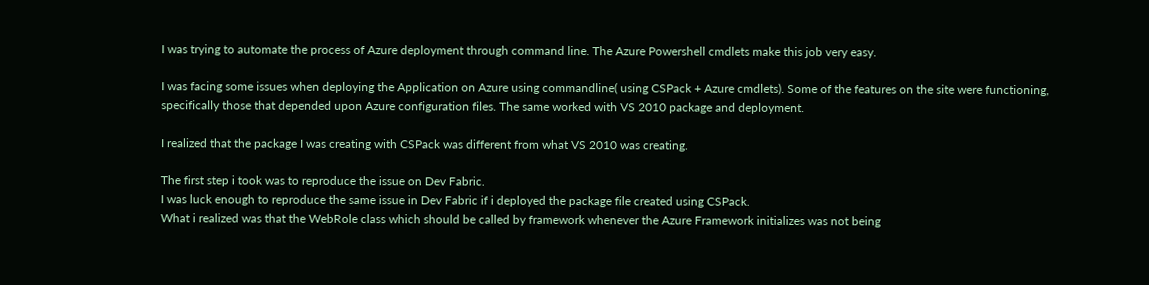I was trying to automate the process of Azure deployment through command line. The Azure Powershell cmdlets make this job very easy.

I was facing some issues when deploying the Application on Azure using commandline( using CSPack + Azure cmdlets). Some of the features on the site were functioning, specifically those that depended upon Azure configuration files. The same worked with VS 2010 package and deployment.

I realized that the package I was creating with CSPack was different from what VS 2010 was creating.

The first step i took was to reproduce the issue on Dev Fabric.
I was luck enough to reproduce the same issue in Dev Fabric if i deployed the package file created using CSPack.
What i realized was that the WebRole class which should be called by framework whenever the Azure Framework initializes was not being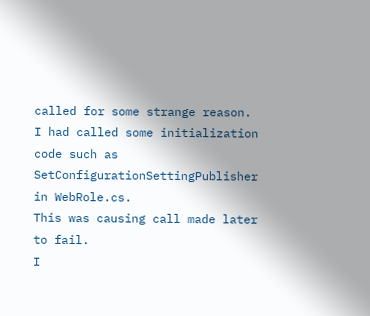called for some strange reason. I had called some initialization code such as SetConfigurationSettingPublisher in WebRole.cs.
This was causing call made later to fail.
I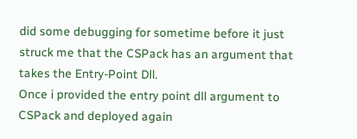did some debugging for sometime before it just struck me that the CSPack has an argument that takes the Entry-Point Dll.
Once i provided the entry point dll argument to CSPack and deployed again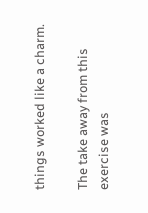things worked like a charm.

The take away from this exercise was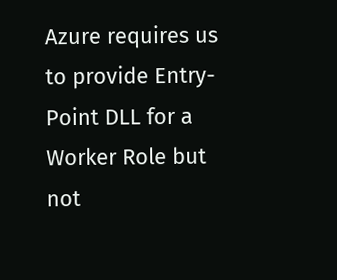Azure requires us to provide Entry-Point DLL for a Worker Role but not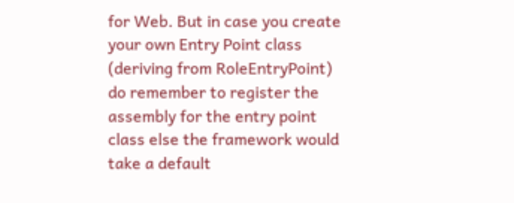for Web. But in case you create your own Entry Point class (deriving from RoleEntryPoint) do remember to register the assembly for the entry point class else the framework would take a default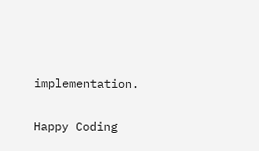implementation.

Happy Coding